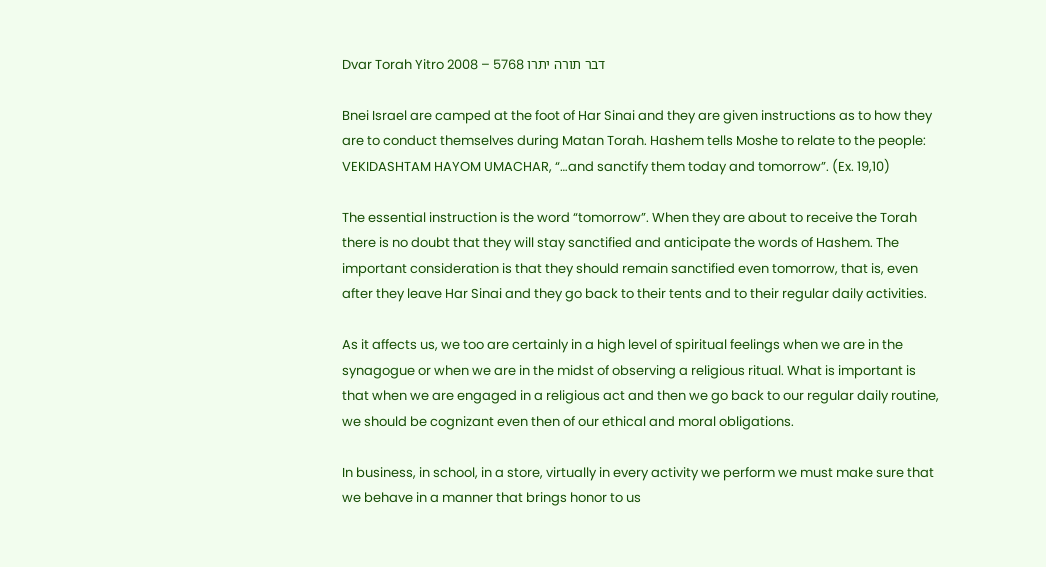Dvar Torah Yitro 2008 – 5768 דבר תורה יתרו

Bnei Israel are camped at the foot of Har Sinai and they are given instructions as to how they are to conduct themselves during Matan Torah. Hashem tells Moshe to relate to the people: VEKIDASHTAM HAYOM UMACHAR, “…and sanctify them today and tomorrow”. (Ex. 19,10)

The essential instruction is the word “tomorrow”. When they are about to receive the Torah there is no doubt that they will stay sanctified and anticipate the words of Hashem. The important consideration is that they should remain sanctified even tomorrow, that is, even after they leave Har Sinai and they go back to their tents and to their regular daily activities.

As it affects us, we too are certainly in a high level of spiritual feelings when we are in the synagogue or when we are in the midst of observing a religious ritual. What is important is that when we are engaged in a religious act and then we go back to our regular daily routine, we should be cognizant even then of our ethical and moral obligations.

In business, in school, in a store, virtually in every activity we perform we must make sure that we behave in a manner that brings honor to us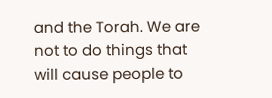and the Torah. We are not to do things that will cause people to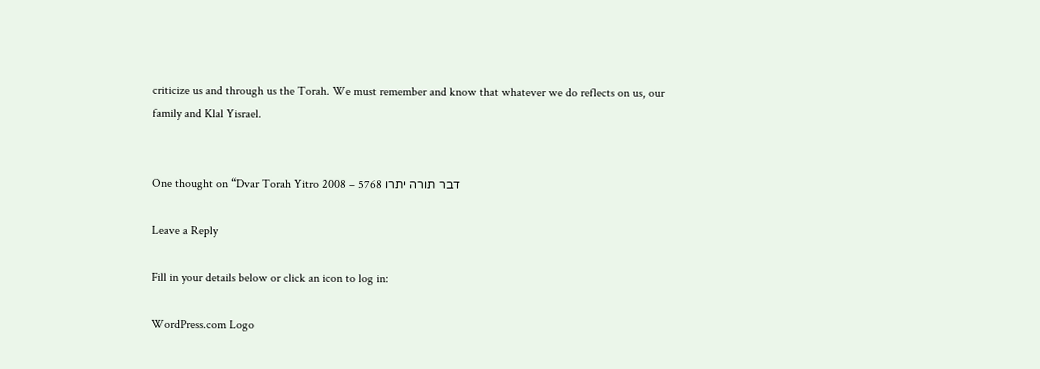criticize us and through us the Torah. We must remember and know that whatever we do reflects on us, our family and Klal Yisrael.


One thought on “Dvar Torah Yitro 2008 – 5768 דבר תורה יתרו

Leave a Reply

Fill in your details below or click an icon to log in:

WordPress.com Logo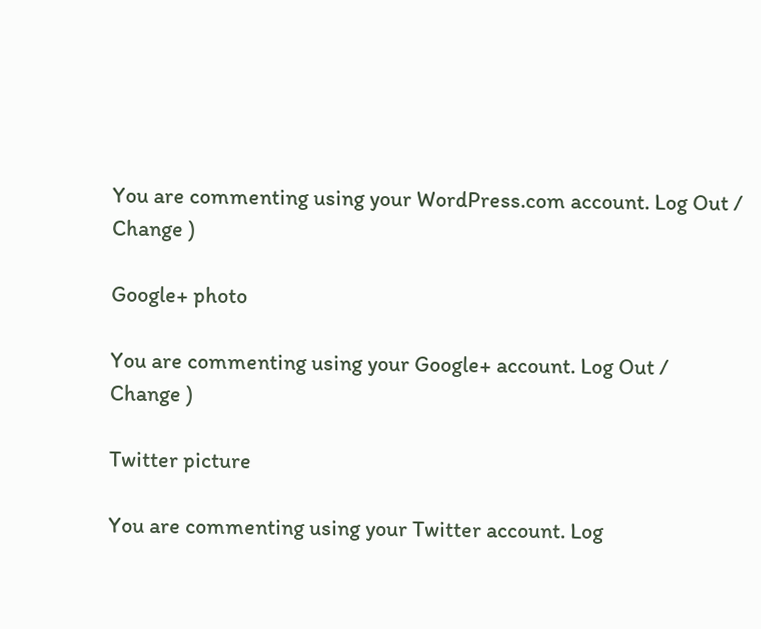You are commenting using your WordPress.com account. Log Out /  Change )

Google+ photo

You are commenting using your Google+ account. Log Out /  Change )

Twitter picture

You are commenting using your Twitter account. Log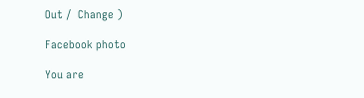Out /  Change )

Facebook photo

You are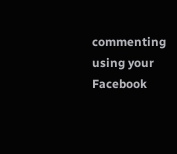commenting using your Facebook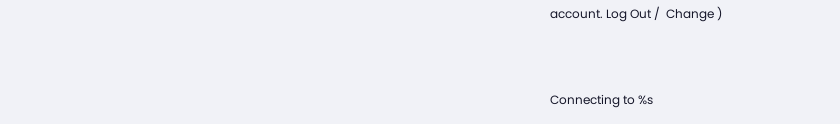account. Log Out /  Change )


Connecting to %s